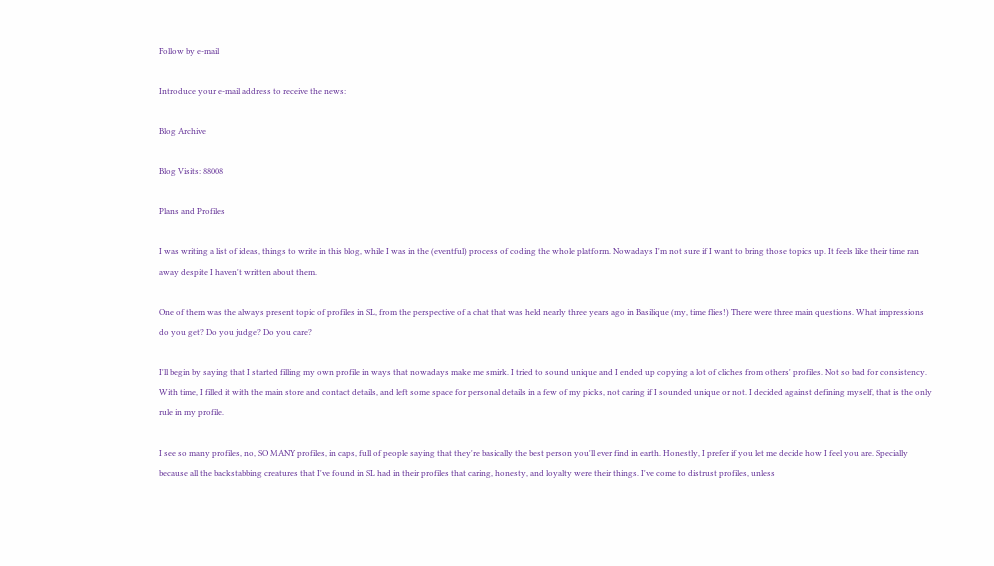Follow by e-mail

Introduce your e-mail address to receive the news:

Blog Archive

Blog Visits: 88008

Plans and Profiles

I was writing a list of ideas, things to write in this blog, while I was in the (eventful) process of coding the whole platform. Nowadays I'm not sure if I want to bring those topics up. It feels like their time ran away despite I haven't written about them.

One of them was the always present topic of profiles in SL, from the perspective of a chat that was held nearly three years ago in Basilique (my, time flies!) There were three main questions. What impressions do you get? Do you judge? Do you care?

I'll begin by saying that I started filling my own profile in ways that nowadays make me smirk. I tried to sound unique and I ended up copying a lot of cliches from others' profiles. Not so bad for consistency. With time, I filled it with the main store and contact details, and left some space for personal details in a few of my picks, not caring if I sounded unique or not. I decided against defining myself, that is the only rule in my profile.

I see so many profiles, no, SO MANY profiles, in caps, full of people saying that they're basically the best person you'll ever find in earth. Honestly, I prefer if you let me decide how I feel you are. Specially because all the backstabbing creatures that I've found in SL had in their profiles that caring, honesty, and loyalty were their things. I've come to distrust profiles, unless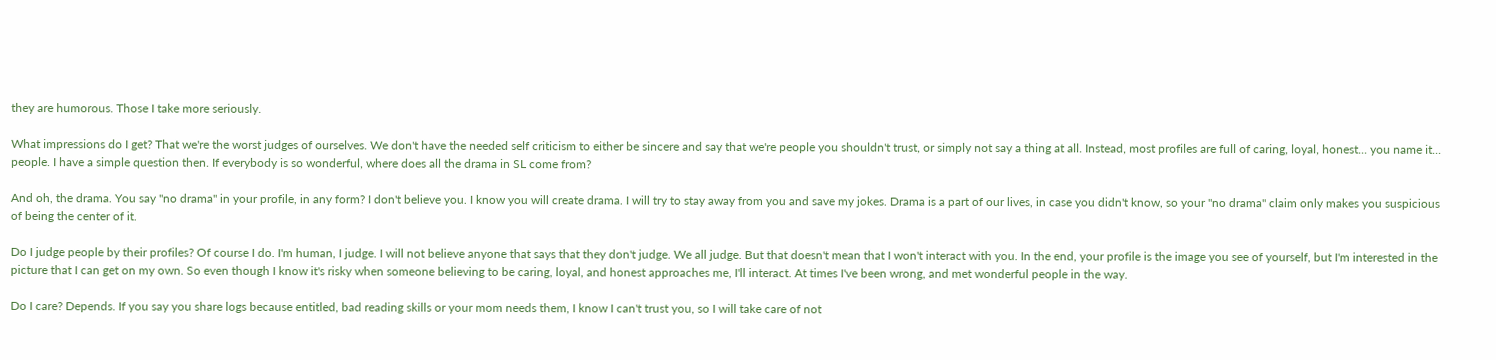they are humorous. Those I take more seriously.

What impressions do I get? That we're the worst judges of ourselves. We don't have the needed self criticism to either be sincere and say that we're people you shouldn't trust, or simply not say a thing at all. Instead, most profiles are full of caring, loyal, honest... you name it... people. I have a simple question then. If everybody is so wonderful, where does all the drama in SL come from?

And oh, the drama. You say "no drama" in your profile, in any form? I don't believe you. I know you will create drama. I will try to stay away from you and save my jokes. Drama is a part of our lives, in case you didn't know, so your "no drama" claim only makes you suspicious of being the center of it.

Do I judge people by their profiles? Of course I do. I'm human, I judge. I will not believe anyone that says that they don't judge. We all judge. But that doesn't mean that I won't interact with you. In the end, your profile is the image you see of yourself, but I'm interested in the picture that I can get on my own. So even though I know it's risky when someone believing to be caring, loyal, and honest approaches me, I'll interact. At times I've been wrong, and met wonderful people in the way.

Do I care? Depends. If you say you share logs because entitled, bad reading skills or your mom needs them, I know I can't trust you, so I will take care of not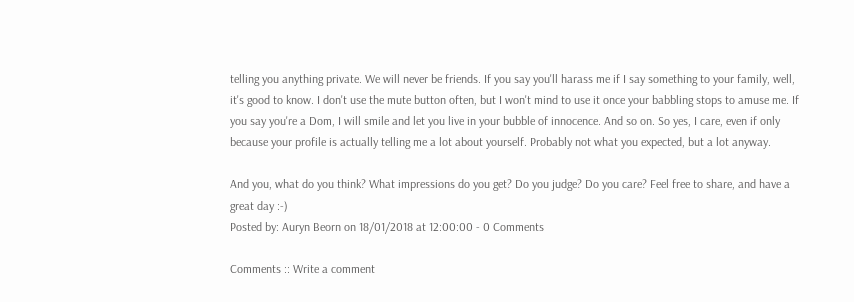telling you anything private. We will never be friends. If you say you'll harass me if I say something to your family, well, it's good to know. I don't use the mute button often, but I won't mind to use it once your babbling stops to amuse me. If you say you're a Dom, I will smile and let you live in your bubble of innocence. And so on. So yes, I care, even if only because your profile is actually telling me a lot about yourself. Probably not what you expected, but a lot anyway.

And you, what do you think? What impressions do you get? Do you judge? Do you care? Feel free to share, and have a great day :-)
Posted by: Auryn Beorn on 18/01/2018 at 12:00:00 - 0 Comments

Comments :: Write a comment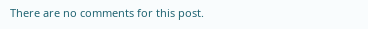There are no comments for this post.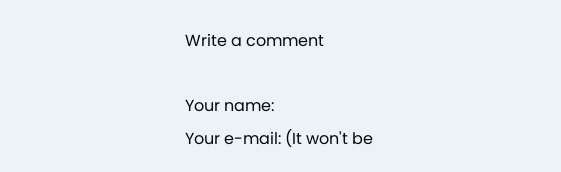Write a comment

Your name:
Your e-mail: (It won't be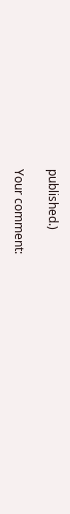published.)

Your comment: